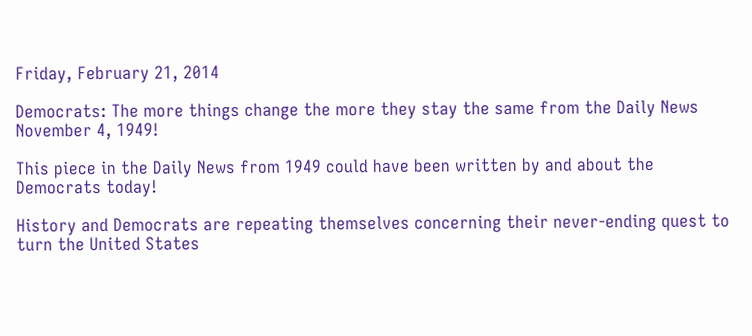Friday, February 21, 2014

Democrats: The more things change the more they stay the same from the Daily News November 4, 1949!

This piece in the Daily News from 1949 could have been written by and about the Democrats today!

History and Democrats are repeating themselves concerning their never-ending quest to turn the United States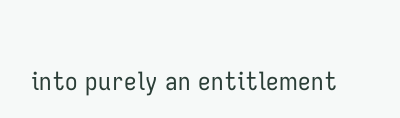into purely an entitlement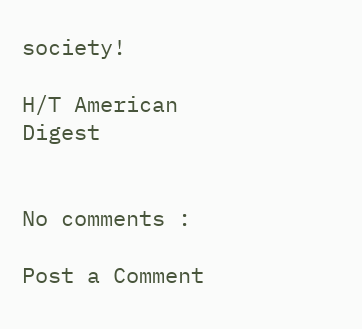society!

H/T American Digest


No comments :

Post a Comment